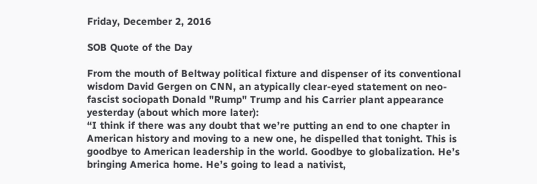Friday, December 2, 2016

SOB Quote of the Day

From the mouth of Beltway political fixture and dispenser of its conventional wisdom David Gergen on CNN, an atypically clear-eyed statement on neo-fascist sociopath Donald "Rump" Trump and his Carrier plant appearance yesterday (about which more later):
“I think if there was any doubt that we’re putting an end to one chapter in American history and moving to a new one, he dispelled that tonight. This is goodbye to American leadership in the world. Goodbye to globalization. He’s bringing America home. He’s going to lead a nativist,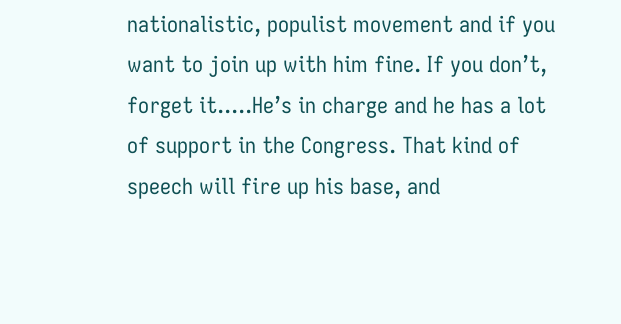nationalistic, populist movement and if you want to join up with him fine. If you don’t, forget it.....He’s in charge and he has a lot of support in the Congress. That kind of speech will fire up his base, and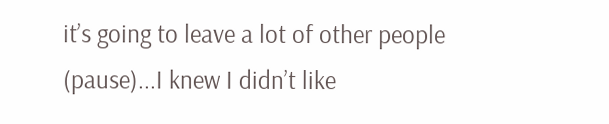it’s going to leave a lot of other people (pause)...I knew I didn’t like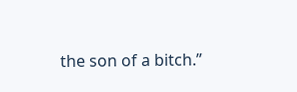the son of a bitch.”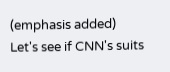(emphasis added)
Let's see if CNN's suits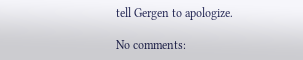tell Gergen to apologize.

No comments: